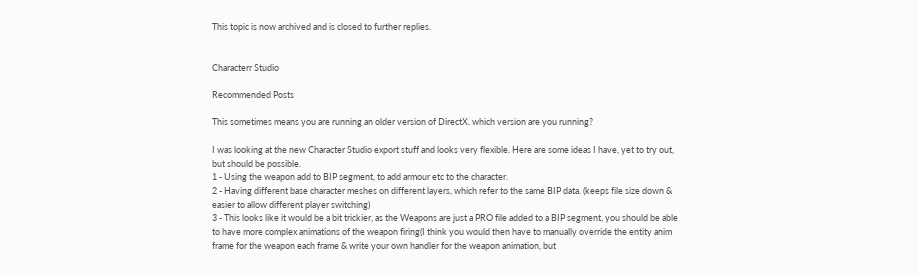This topic is now archived and is closed to further replies.


Characterr Studio

Recommended Posts

This sometimes means you are running an older version of DirectX. which version are you running?

I was looking at the new Character Studio export stuff and looks very flexible. Here are some ideas I have, yet to try out, but should be possible.
1 - Using the weapon add to BIP segment, to add armour etc to the character.
2 - Having different base character meshes on different layers, which refer to the same BIP data. (keeps file size down & easier to allow different player switching)
3 - This looks like it would be a bit trickier, as the Weapons are just a PRO file added to a BIP segment, you should be able to have more complex animations of the weapon firing(I think you would then have to manually override the entity anim frame for the weapon each frame & write your own handler for the weapon animation, but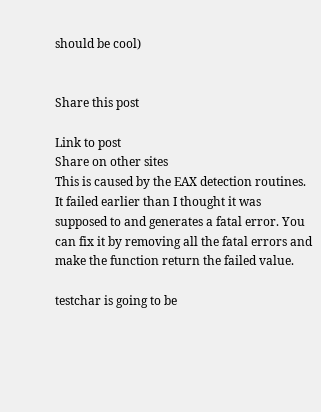should be cool)


Share this post

Link to post
Share on other sites
This is caused by the EAX detection routines. It failed earlier than I thought it was supposed to and generates a fatal error. You can fix it by removing all the fatal errors and make the function return the failed value.

testchar is going to be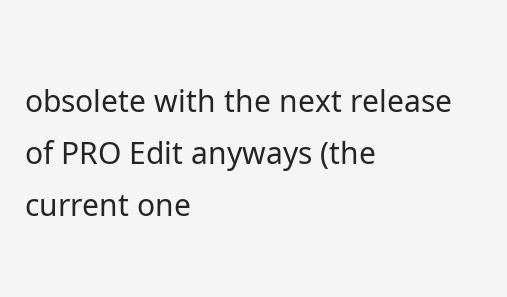obsolete with the next release of PRO Edit anyways (the current one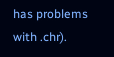has problems with .chr).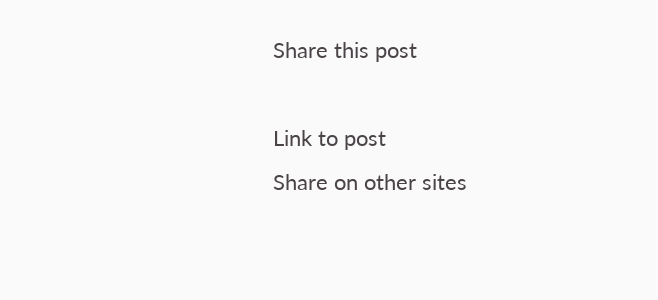Share this post

Link to post
Share on other sites